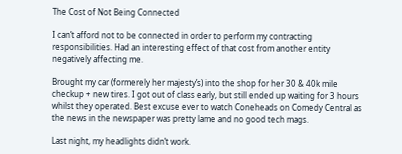The Cost of Not Being Connected

I can’t afford not to be connected in order to perform my contracting responsibilities. Had an interesting effect of that cost from another entity negatively affecting me.

Brought my car (formerely her majesty’s) into the shop for her 30 & 40k mile checkup + new tires. I got out of class early, but still ended up waiting for 3 hours whilst they operated. Best excuse ever to watch Coneheads on Comedy Central as the news in the newspaper was pretty lame and no good tech mags.

Last night, my headlights didn’t work.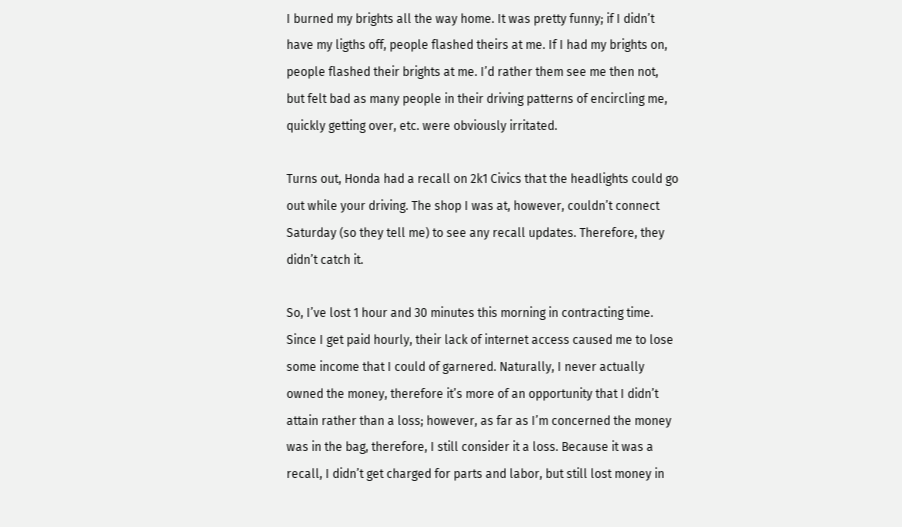I burned my brights all the way home. It was pretty funny; if I didn’t have my ligths off, people flashed theirs at me. If I had my brights on, people flashed their brights at me. I’d rather them see me then not, but felt bad as many people in their driving patterns of encircling me, quickly getting over, etc. were obviously irritated.

Turns out, Honda had a recall on 2k1 Civics that the headlights could go out while your driving. The shop I was at, however, couldn’t connect Saturday (so they tell me) to see any recall updates. Therefore, they didn’t catch it.

So, I’ve lost 1 hour and 30 minutes this morning in contracting time. Since I get paid hourly, their lack of internet access caused me to lose some income that I could of garnered. Naturally, I never actually owned the money, therefore it’s more of an opportunity that I didn’t attain rather than a loss; however, as far as I’m concerned the money was in the bag, therefore, I still consider it a loss. Because it was a recall, I didn’t get charged for parts and labor, but still lost money in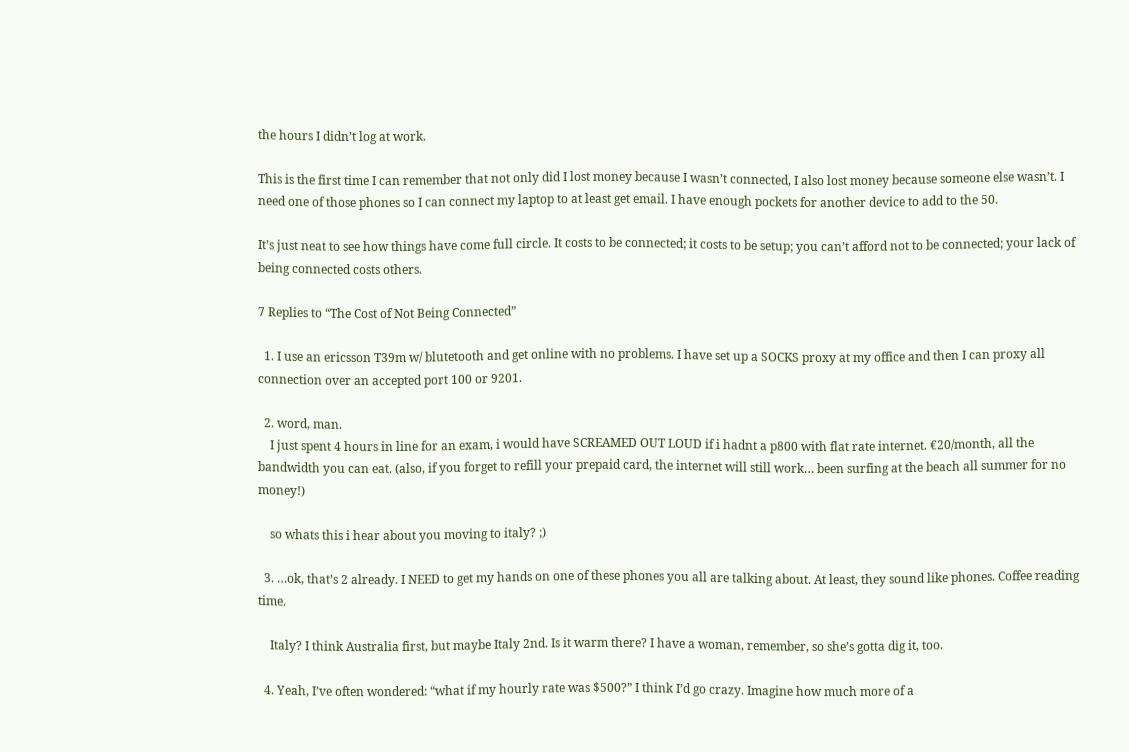the hours I didn’t log at work.

This is the first time I can remember that not only did I lost money because I wasn’t connected, I also lost money because someone else wasn’t. I need one of those phones so I can connect my laptop to at least get email. I have enough pockets for another device to add to the 50.

It’s just neat to see how things have come full circle. It costs to be connected; it costs to be setup; you can’t afford not to be connected; your lack of being connected costs others.

7 Replies to “The Cost of Not Being Connected”

  1. I use an ericsson T39m w/ blutetooth and get online with no problems. I have set up a SOCKS proxy at my office and then I can proxy all connection over an accepted port 100 or 9201.

  2. word, man.
    I just spent 4 hours in line for an exam, i would have SCREAMED OUT LOUD if i hadnt a p800 with flat rate internet. €20/month, all the bandwidth you can eat. (also, if you forget to refill your prepaid card, the internet will still work… been surfing at the beach all summer for no money!)

    so whats this i hear about you moving to italy? ;)

  3. …ok, that’s 2 already. I NEED to get my hands on one of these phones you all are talking about. At least, they sound like phones. Coffee reading time.

    Italy? I think Australia first, but maybe Italy 2nd. Is it warm there? I have a woman, remember, so she’s gotta dig it, too.

  4. Yeah, I’ve often wondered: “what if my hourly rate was $500?” I think I’d go crazy. Imagine how much more of a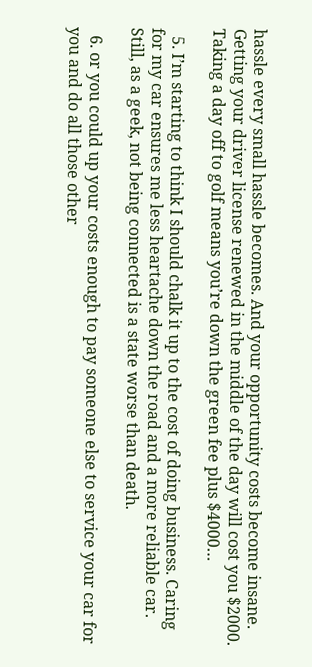hassle every small hassle becomes. And your opportunity costs become insane. Getting your driver license renewed in the middle of the day will cost you $2000. Taking a day off to golf means you’re down the green fee plus $4000…

  5. I’m starting to think I should chalk it up to the cost of doing business. Caring for my car ensures me less heartache down the road and a more reliable car. Still, as a geek, not being connected is a state worse than death.

  6. or you could up your costs enough to pay someone else to service your car for you and do all those other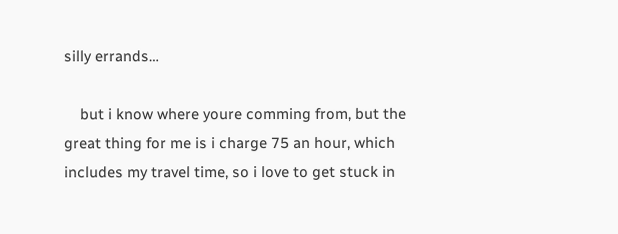silly errands…

    but i know where youre comming from, but the great thing for me is i charge 75 an hour, which includes my travel time, so i love to get stuck in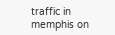traffic in memphis on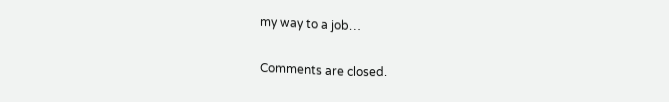my way to a job…

Comments are closed.